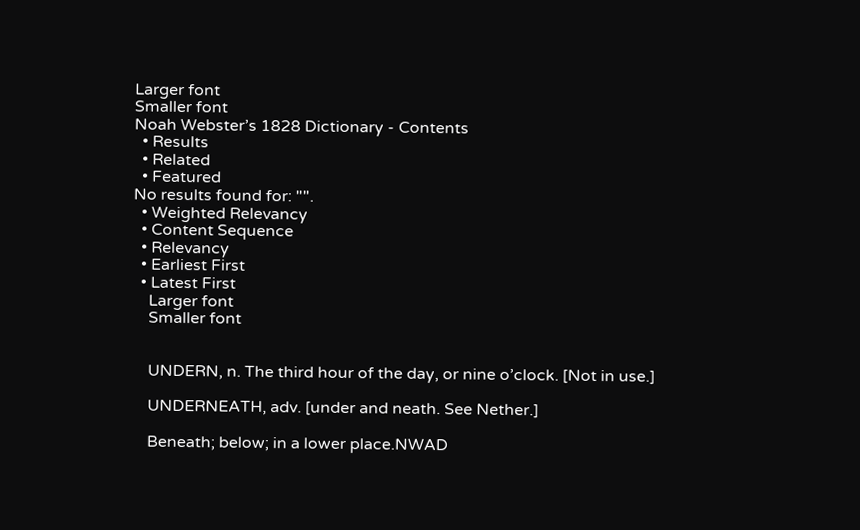Larger font
Smaller font
Noah Webster’s 1828 Dictionary - Contents
  • Results
  • Related
  • Featured
No results found for: "".
  • Weighted Relevancy
  • Content Sequence
  • Relevancy
  • Earliest First
  • Latest First
    Larger font
    Smaller font


    UNDERN, n. The third hour of the day, or nine o’clock. [Not in use.]

    UNDERNEATH, adv. [under and neath. See Nether.]

    Beneath; below; in a lower place.NWAD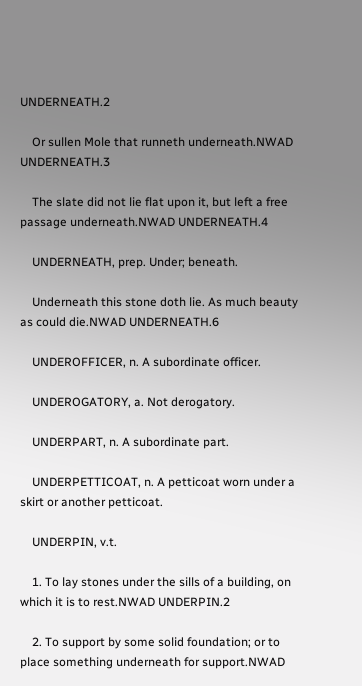UNDERNEATH.2

    Or sullen Mole that runneth underneath.NWAD UNDERNEATH.3

    The slate did not lie flat upon it, but left a free passage underneath.NWAD UNDERNEATH.4

    UNDERNEATH, prep. Under; beneath.

    Underneath this stone doth lie. As much beauty as could die.NWAD UNDERNEATH.6

    UNDEROFFICER, n. A subordinate officer.

    UNDEROGATORY, a. Not derogatory.

    UNDERPART, n. A subordinate part.

    UNDERPETTICOAT, n. A petticoat worn under a skirt or another petticoat.

    UNDERPIN, v.t.

    1. To lay stones under the sills of a building, on which it is to rest.NWAD UNDERPIN.2

    2. To support by some solid foundation; or to place something underneath for support.NWAD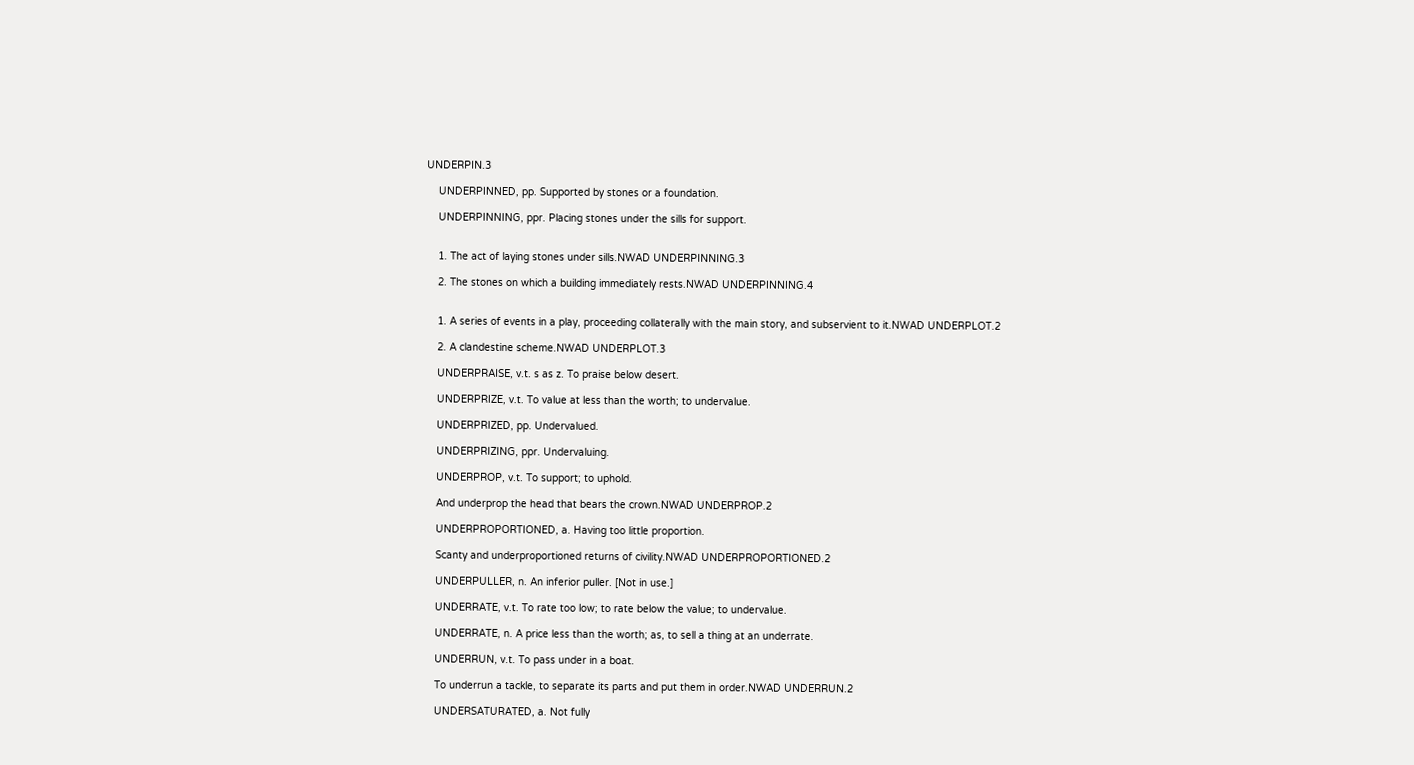UNDERPIN.3

    UNDERPINNED, pp. Supported by stones or a foundation.

    UNDERPINNING, ppr. Placing stones under the sills for support.


    1. The act of laying stones under sills.NWAD UNDERPINNING.3

    2. The stones on which a building immediately rests.NWAD UNDERPINNING.4


    1. A series of events in a play, proceeding collaterally with the main story, and subservient to it.NWAD UNDERPLOT.2

    2. A clandestine scheme.NWAD UNDERPLOT.3

    UNDERPRAISE, v.t. s as z. To praise below desert.

    UNDERPRIZE, v.t. To value at less than the worth; to undervalue.

    UNDERPRIZED, pp. Undervalued.

    UNDERPRIZING, ppr. Undervaluing.

    UNDERPROP, v.t. To support; to uphold.

    And underprop the head that bears the crown.NWAD UNDERPROP.2

    UNDERPROPORTIONED, a. Having too little proportion.

    Scanty and underproportioned returns of civility.NWAD UNDERPROPORTIONED.2

    UNDERPULLER, n. An inferior puller. [Not in use.]

    UNDERRATE, v.t. To rate too low; to rate below the value; to undervalue.

    UNDERRATE, n. A price less than the worth; as, to sell a thing at an underrate.

    UNDERRUN, v.t. To pass under in a boat.

    To underrun a tackle, to separate its parts and put them in order.NWAD UNDERRUN.2

    UNDERSATURATED, a. Not fully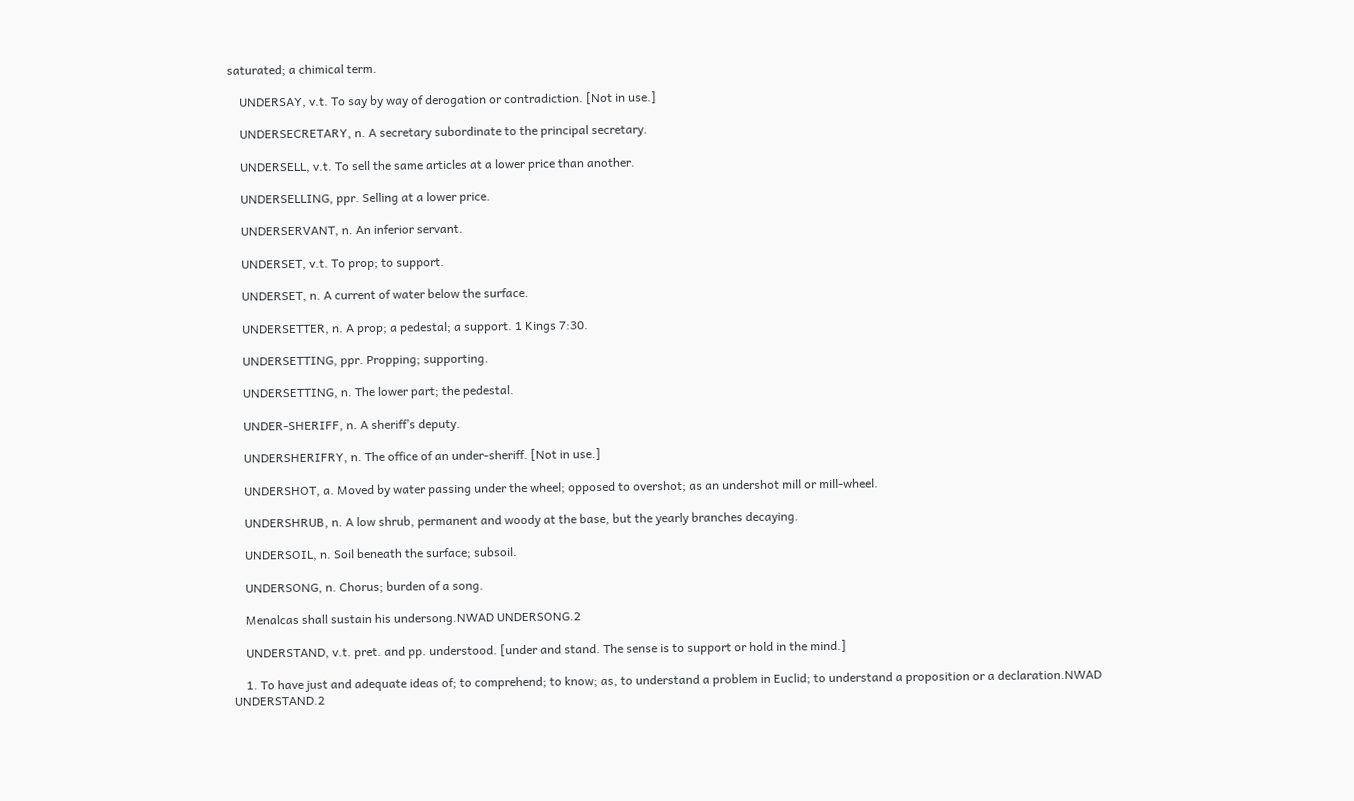saturated; a chimical term.

    UNDERSAY, v.t. To say by way of derogation or contradiction. [Not in use.]

    UNDERSECRETARY, n. A secretary subordinate to the principal secretary.

    UNDERSELL, v.t. To sell the same articles at a lower price than another.

    UNDERSELLING, ppr. Selling at a lower price.

    UNDERSERVANT, n. An inferior servant.

    UNDERSET, v.t. To prop; to support.

    UNDERSET, n. A current of water below the surface.

    UNDERSETTER, n. A prop; a pedestal; a support. 1 Kings 7:30.

    UNDERSETTING, ppr. Propping; supporting.

    UNDERSETTING, n. The lower part; the pedestal.

    UNDER-SHERIFF, n. A sheriff’s deputy.

    UNDERSHERIFRY, n. The office of an under-sheriff. [Not in use.]

    UNDERSHOT, a. Moved by water passing under the wheel; opposed to overshot; as an undershot mill or mill-wheel.

    UNDERSHRUB, n. A low shrub, permanent and woody at the base, but the yearly branches decaying.

    UNDERSOIL, n. Soil beneath the surface; subsoil.

    UNDERSONG, n. Chorus; burden of a song.

    Menalcas shall sustain his undersong.NWAD UNDERSONG.2

    UNDERSTAND, v.t. pret. and pp. understood. [under and stand. The sense is to support or hold in the mind.]

    1. To have just and adequate ideas of; to comprehend; to know; as, to understand a problem in Euclid; to understand a proposition or a declaration.NWAD UNDERSTAND.2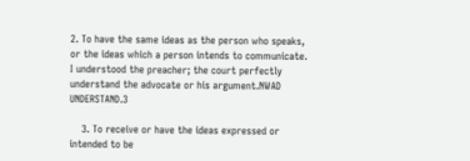2. To have the same ideas as the person who speaks, or the ideas which a person intends to communicate. I understood the preacher; the court perfectly understand the advocate or his argument.NWAD UNDERSTAND.3

    3. To receive or have the ideas expressed or intended to be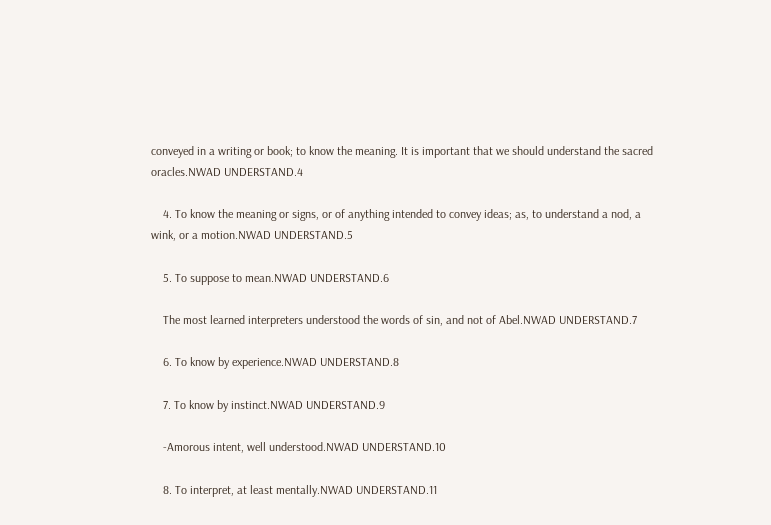conveyed in a writing or book; to know the meaning. It is important that we should understand the sacred oracles.NWAD UNDERSTAND.4

    4. To know the meaning or signs, or of anything intended to convey ideas; as, to understand a nod, a wink, or a motion.NWAD UNDERSTAND.5

    5. To suppose to mean.NWAD UNDERSTAND.6

    The most learned interpreters understood the words of sin, and not of Abel.NWAD UNDERSTAND.7

    6. To know by experience.NWAD UNDERSTAND.8

    7. To know by instinct.NWAD UNDERSTAND.9

    -Amorous intent, well understood.NWAD UNDERSTAND.10

    8. To interpret, at least mentally.NWAD UNDERSTAND.11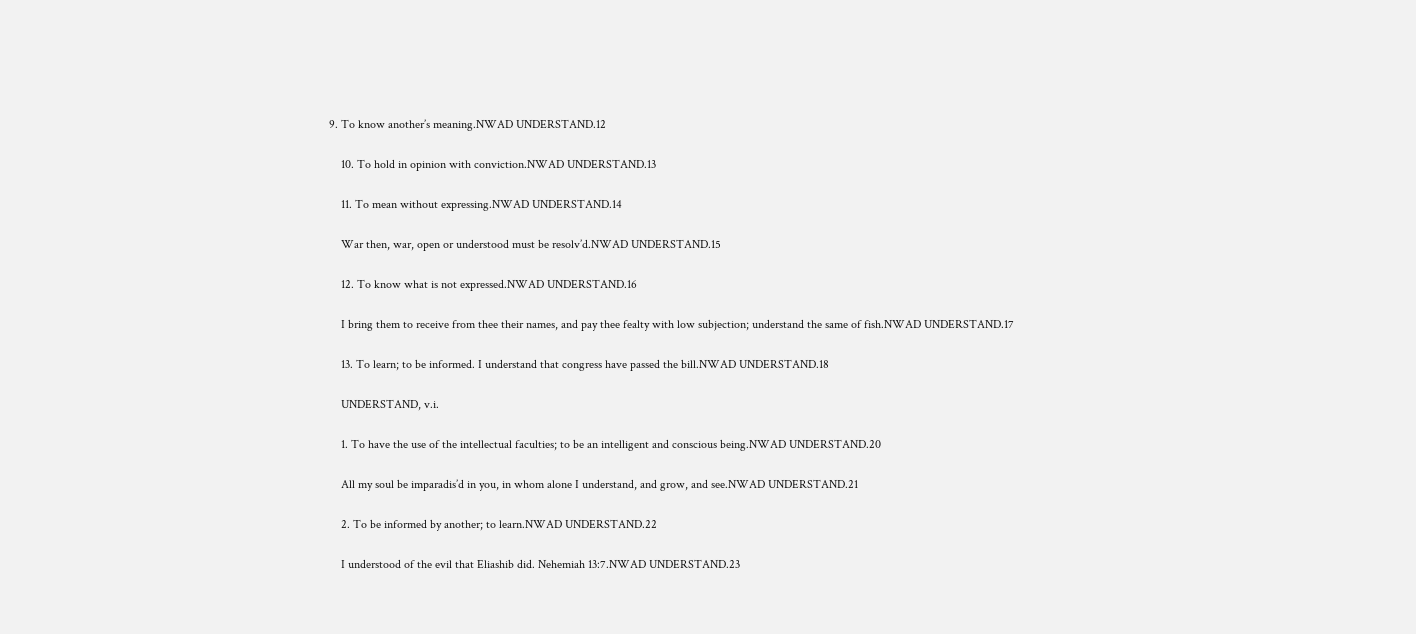9. To know another’s meaning.NWAD UNDERSTAND.12

    10. To hold in opinion with conviction.NWAD UNDERSTAND.13

    11. To mean without expressing.NWAD UNDERSTAND.14

    War then, war, open or understood must be resolv’d.NWAD UNDERSTAND.15

    12. To know what is not expressed.NWAD UNDERSTAND.16

    I bring them to receive from thee their names, and pay thee fealty with low subjection; understand the same of fish.NWAD UNDERSTAND.17

    13. To learn; to be informed. I understand that congress have passed the bill.NWAD UNDERSTAND.18

    UNDERSTAND, v.i.

    1. To have the use of the intellectual faculties; to be an intelligent and conscious being.NWAD UNDERSTAND.20

    All my soul be imparadis’d in you, in whom alone I understand, and grow, and see.NWAD UNDERSTAND.21

    2. To be informed by another; to learn.NWAD UNDERSTAND.22

    I understood of the evil that Eliashib did. Nehemiah 13:7.NWAD UNDERSTAND.23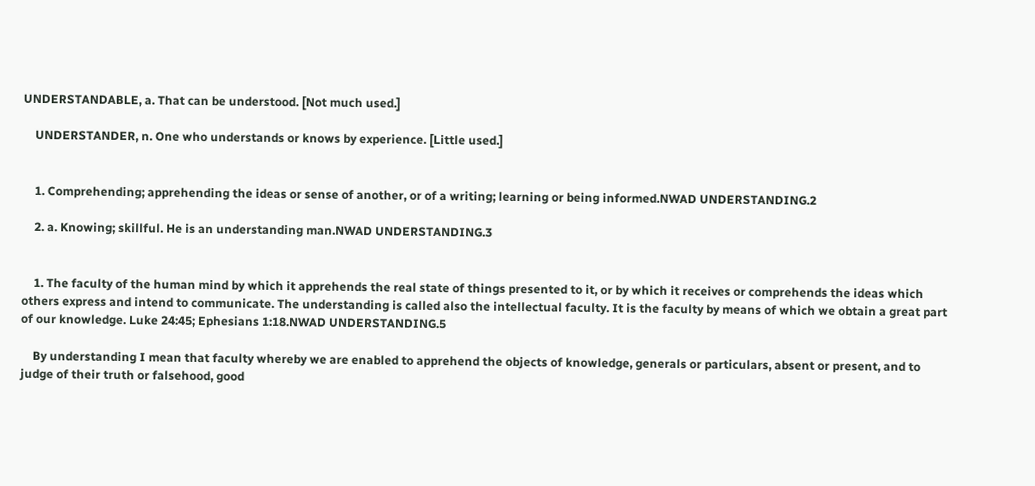UNDERSTANDABLE, a. That can be understood. [Not much used.]

    UNDERSTANDER, n. One who understands or knows by experience. [Little used.]


    1. Comprehending; apprehending the ideas or sense of another, or of a writing; learning or being informed.NWAD UNDERSTANDING.2

    2. a. Knowing; skillful. He is an understanding man.NWAD UNDERSTANDING.3


    1. The faculty of the human mind by which it apprehends the real state of things presented to it, or by which it receives or comprehends the ideas which others express and intend to communicate. The understanding is called also the intellectual faculty. It is the faculty by means of which we obtain a great part of our knowledge. Luke 24:45; Ephesians 1:18.NWAD UNDERSTANDING.5

    By understanding I mean that faculty whereby we are enabled to apprehend the objects of knowledge, generals or particulars, absent or present, and to judge of their truth or falsehood, good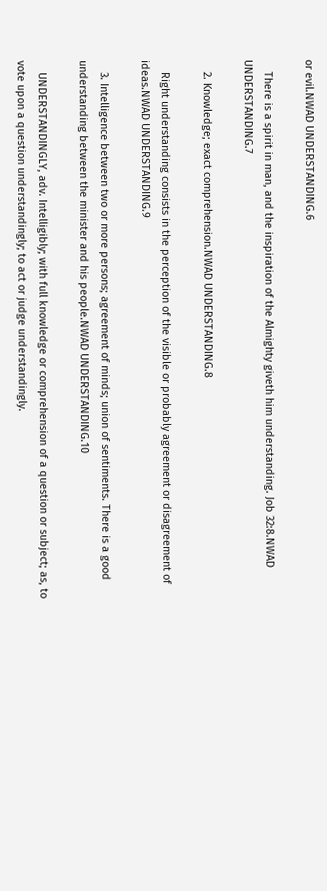or evil.NWAD UNDERSTANDING.6

    There is a spirit in man, and the inspiration of the Almighty giveth him understanding. Job 32:8.NWAD UNDERSTANDING.7

    2. Knowledge; exact comprehension.NWAD UNDERSTANDING.8

    Right understanding consists in the perception of the visible or probably agreement or disagreement of ideas.NWAD UNDERSTANDING.9

    3. Intelligence between two or more persons; agreement of minds; union of sentiments. There is a good understanding between the minister and his people.NWAD UNDERSTANDING.10

    UNDERSTANDINGLY, adv. Intelligibly; with full knowledge or comprehension of a question or subject; as, to vote upon a question understandingly; to act or judge understandingly.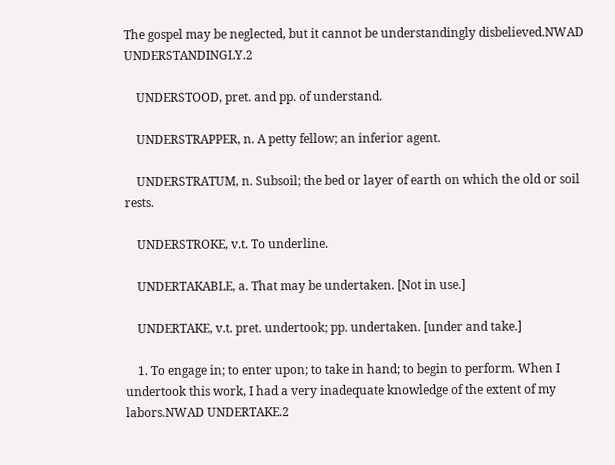The gospel may be neglected, but it cannot be understandingly disbelieved.NWAD UNDERSTANDINGLY.2

    UNDERSTOOD, pret. and pp. of understand.

    UNDERSTRAPPER, n. A petty fellow; an inferior agent.

    UNDERSTRATUM, n. Subsoil; the bed or layer of earth on which the old or soil rests.

    UNDERSTROKE, v.t. To underline.

    UNDERTAKABLE, a. That may be undertaken. [Not in use.]

    UNDERTAKE, v.t. pret. undertook; pp. undertaken. [under and take.]

    1. To engage in; to enter upon; to take in hand; to begin to perform. When I undertook this work, I had a very inadequate knowledge of the extent of my labors.NWAD UNDERTAKE.2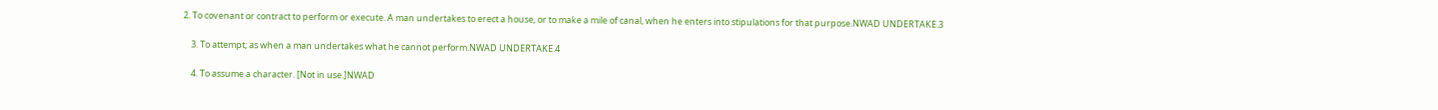2. To covenant or contract to perform or execute. A man undertakes to erect a house, or to make a mile of canal, when he enters into stipulations for that purpose.NWAD UNDERTAKE.3

    3. To attempt; as when a man undertakes what he cannot perform.NWAD UNDERTAKE.4

    4. To assume a character. [Not in use.]NWAD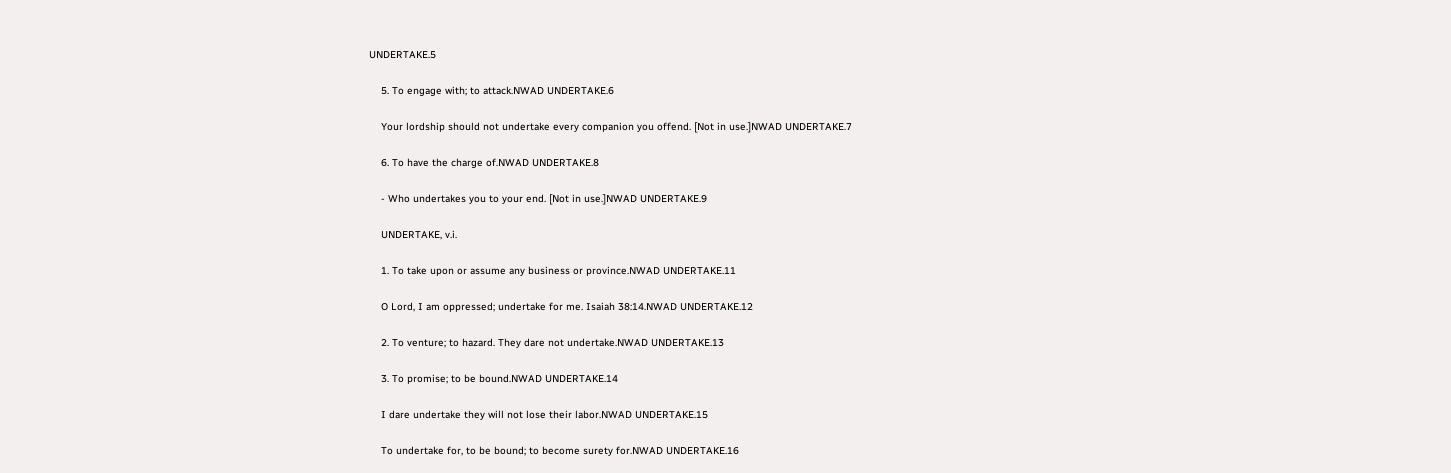UNDERTAKE.5

    5. To engage with; to attack.NWAD UNDERTAKE.6

    Your lordship should not undertake every companion you offend. [Not in use.]NWAD UNDERTAKE.7

    6. To have the charge of.NWAD UNDERTAKE.8

    - Who undertakes you to your end. [Not in use.]NWAD UNDERTAKE.9

    UNDERTAKE, v.i.

    1. To take upon or assume any business or province.NWAD UNDERTAKE.11

    O Lord, I am oppressed; undertake for me. Isaiah 38:14.NWAD UNDERTAKE.12

    2. To venture; to hazard. They dare not undertake.NWAD UNDERTAKE.13

    3. To promise; to be bound.NWAD UNDERTAKE.14

    I dare undertake they will not lose their labor.NWAD UNDERTAKE.15

    To undertake for, to be bound; to become surety for.NWAD UNDERTAKE.16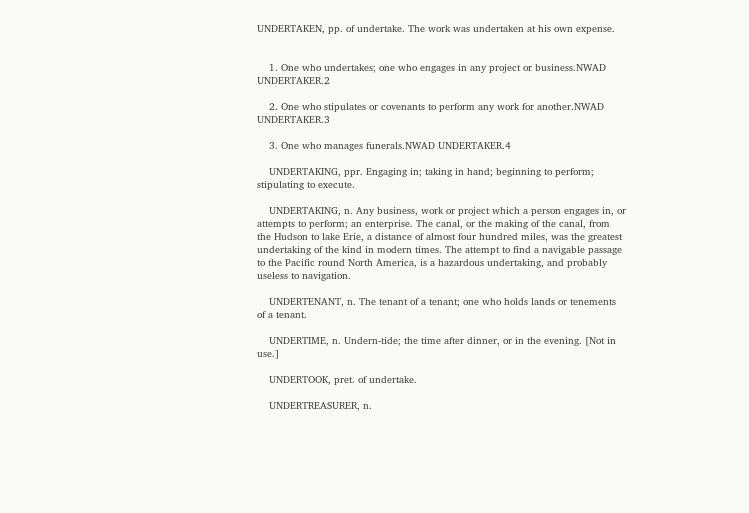UNDERTAKEN, pp. of undertake. The work was undertaken at his own expense.


    1. One who undertakes; one who engages in any project or business.NWAD UNDERTAKER.2

    2. One who stipulates or covenants to perform any work for another.NWAD UNDERTAKER.3

    3. One who manages funerals.NWAD UNDERTAKER.4

    UNDERTAKING, ppr. Engaging in; taking in hand; beginning to perform; stipulating to execute.

    UNDERTAKING, n. Any business, work or project which a person engages in, or attempts to perform; an enterprise. The canal, or the making of the canal, from the Hudson to lake Erie, a distance of almost four hundred miles, was the greatest undertaking of the kind in modern times. The attempt to find a navigable passage to the Pacific round North America, is a hazardous undertaking, and probably useless to navigation.

    UNDERTENANT, n. The tenant of a tenant; one who holds lands or tenements of a tenant.

    UNDERTIME, n. Undern-tide; the time after dinner, or in the evening. [Not in use.]

    UNDERTOOK, pret. of undertake.

    UNDERTREASURER, n.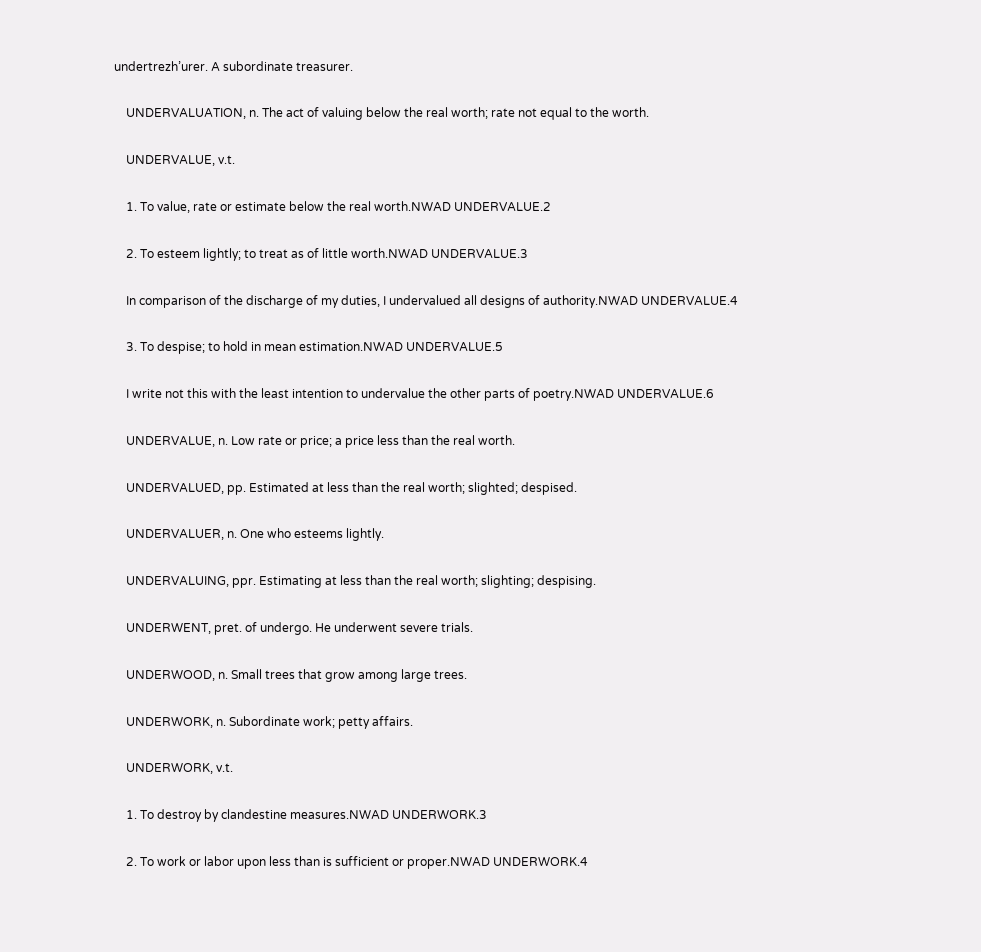undertrezh’urer. A subordinate treasurer.

    UNDERVALUATION, n. The act of valuing below the real worth; rate not equal to the worth.

    UNDERVALUE, v.t.

    1. To value, rate or estimate below the real worth.NWAD UNDERVALUE.2

    2. To esteem lightly; to treat as of little worth.NWAD UNDERVALUE.3

    In comparison of the discharge of my duties, I undervalued all designs of authority.NWAD UNDERVALUE.4

    3. To despise; to hold in mean estimation.NWAD UNDERVALUE.5

    I write not this with the least intention to undervalue the other parts of poetry.NWAD UNDERVALUE.6

    UNDERVALUE, n. Low rate or price; a price less than the real worth.

    UNDERVALUED, pp. Estimated at less than the real worth; slighted; despised.

    UNDERVALUER, n. One who esteems lightly.

    UNDERVALUING, ppr. Estimating at less than the real worth; slighting; despising.

    UNDERWENT, pret. of undergo. He underwent severe trials.

    UNDERWOOD, n. Small trees that grow among large trees.

    UNDERWORK, n. Subordinate work; petty affairs.

    UNDERWORK, v.t.

    1. To destroy by clandestine measures.NWAD UNDERWORK.3

    2. To work or labor upon less than is sufficient or proper.NWAD UNDERWORK.4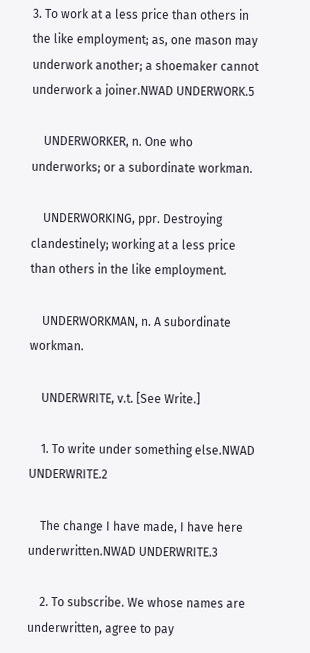3. To work at a less price than others in the like employment; as, one mason may underwork another; a shoemaker cannot underwork a joiner.NWAD UNDERWORK.5

    UNDERWORKER, n. One who underworks; or a subordinate workman.

    UNDERWORKING, ppr. Destroying clandestinely; working at a less price than others in the like employment.

    UNDERWORKMAN, n. A subordinate workman.

    UNDERWRITE, v.t. [See Write.]

    1. To write under something else.NWAD UNDERWRITE.2

    The change I have made, I have here underwritten.NWAD UNDERWRITE.3

    2. To subscribe. We whose names are underwritten, agree to pay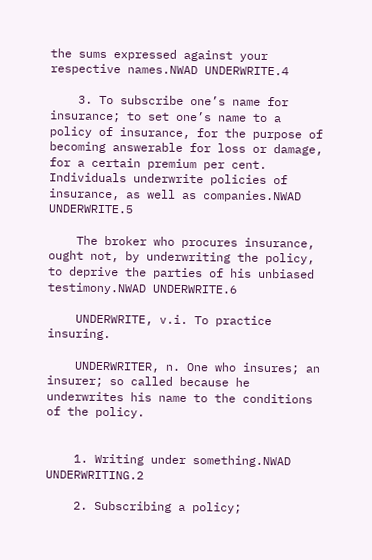the sums expressed against your respective names.NWAD UNDERWRITE.4

    3. To subscribe one’s name for insurance; to set one’s name to a policy of insurance, for the purpose of becoming answerable for loss or damage, for a certain premium per cent. Individuals underwrite policies of insurance, as well as companies.NWAD UNDERWRITE.5

    The broker who procures insurance, ought not, by underwriting the policy, to deprive the parties of his unbiased testimony.NWAD UNDERWRITE.6

    UNDERWRITE, v.i. To practice insuring.

    UNDERWRITER, n. One who insures; an insurer; so called because he underwrites his name to the conditions of the policy.


    1. Writing under something.NWAD UNDERWRITING.2

    2. Subscribing a policy;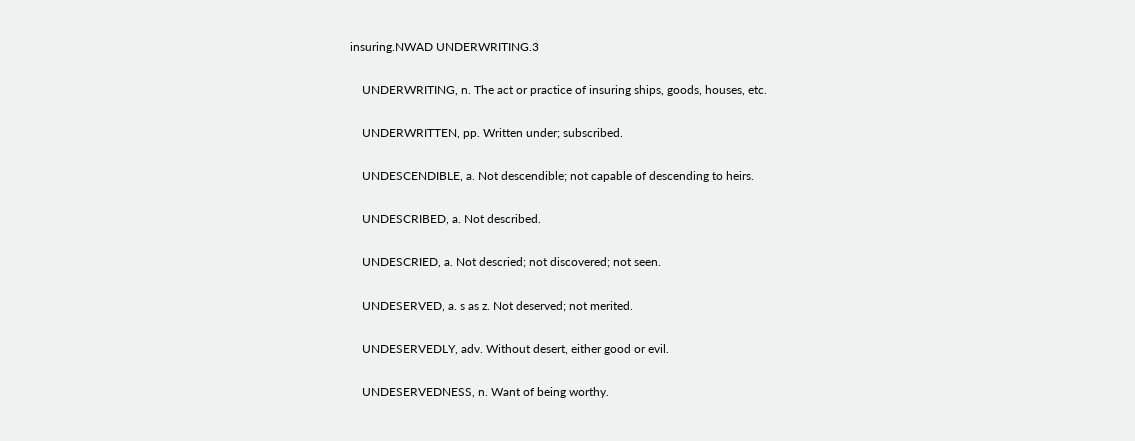insuring.NWAD UNDERWRITING.3

    UNDERWRITING, n. The act or practice of insuring ships, goods, houses, etc.

    UNDERWRITTEN, pp. Written under; subscribed.

    UNDESCENDIBLE, a. Not descendible; not capable of descending to heirs.

    UNDESCRIBED, a. Not described.

    UNDESCRIED, a. Not descried; not discovered; not seen.

    UNDESERVED, a. s as z. Not deserved; not merited.

    UNDESERVEDLY, adv. Without desert, either good or evil.

    UNDESERVEDNESS, n. Want of being worthy.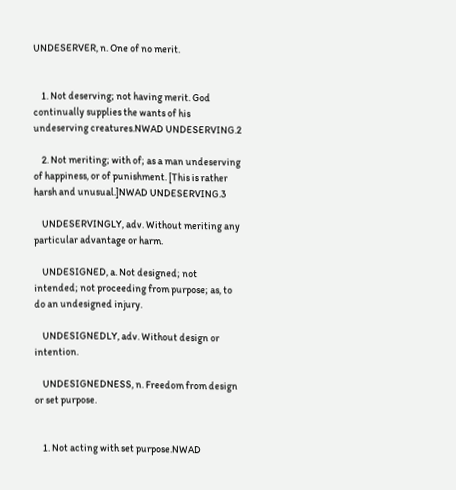UNDESERVER, n. One of no merit.


    1. Not deserving; not having merit. God continually supplies the wants of his undeserving creatures.NWAD UNDESERVING.2

    2. Not meriting; with of; as a man undeserving of happiness, or of punishment. [This is rather harsh and unusual.]NWAD UNDESERVING.3

    UNDESERVINGLY, adv. Without meriting any particular advantage or harm.

    UNDESIGNED, a. Not designed; not intended; not proceeding from purpose; as, to do an undesigned injury.

    UNDESIGNEDLY, adv. Without design or intention.

    UNDESIGNEDNESS, n. Freedom from design or set purpose.


    1. Not acting with set purpose.NWAD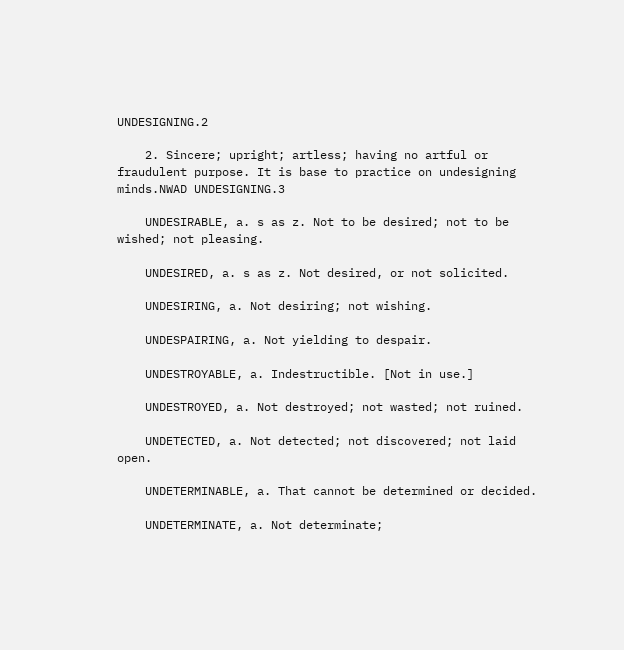UNDESIGNING.2

    2. Sincere; upright; artless; having no artful or fraudulent purpose. It is base to practice on undesigning minds.NWAD UNDESIGNING.3

    UNDESIRABLE, a. s as z. Not to be desired; not to be wished; not pleasing.

    UNDESIRED, a. s as z. Not desired, or not solicited.

    UNDESIRING, a. Not desiring; not wishing.

    UNDESPAIRING, a. Not yielding to despair.

    UNDESTROYABLE, a. Indestructible. [Not in use.]

    UNDESTROYED, a. Not destroyed; not wasted; not ruined.

    UNDETECTED, a. Not detected; not discovered; not laid open.

    UNDETERMINABLE, a. That cannot be determined or decided.

    UNDETERMINATE, a. Not determinate;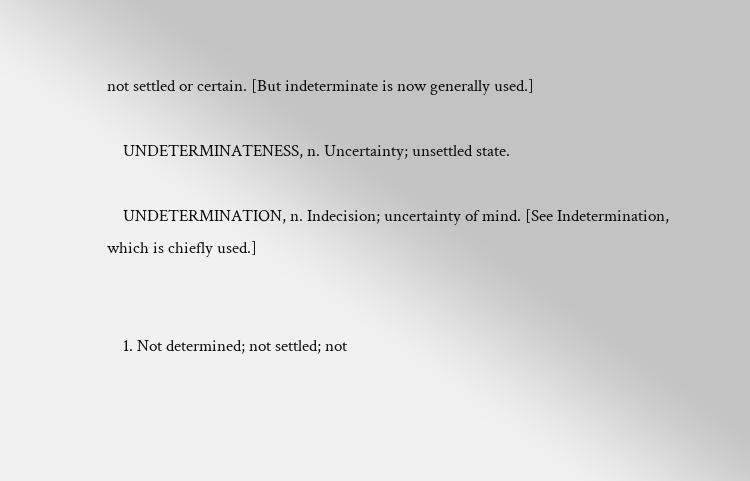not settled or certain. [But indeterminate is now generally used.]

    UNDETERMINATENESS, n. Uncertainty; unsettled state.

    UNDETERMINATION, n. Indecision; uncertainty of mind. [See Indetermination, which is chiefly used.]


    1. Not determined; not settled; not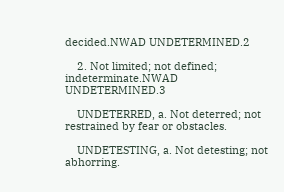decided.NWAD UNDETERMINED.2

    2. Not limited; not defined; indeterminate.NWAD UNDETERMINED.3

    UNDETERRED, a. Not deterred; not restrained by fear or obstacles.

    UNDETESTING, a. Not detesting; not abhorring.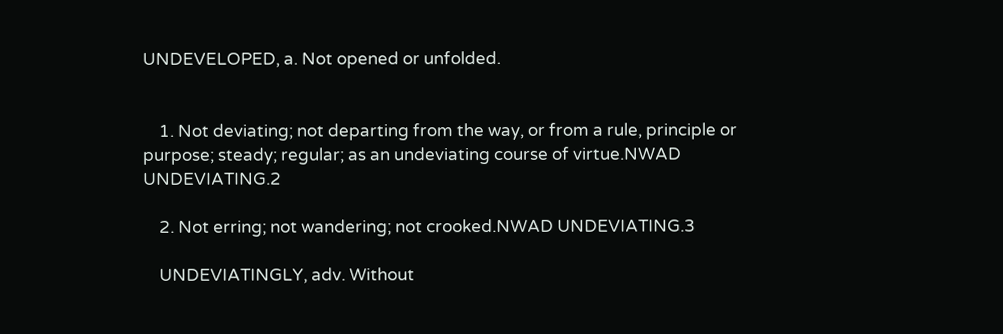UNDEVELOPED, a. Not opened or unfolded.


    1. Not deviating; not departing from the way, or from a rule, principle or purpose; steady; regular; as an undeviating course of virtue.NWAD UNDEVIATING.2

    2. Not erring; not wandering; not crooked.NWAD UNDEVIATING.3

    UNDEVIATINGLY, adv. Without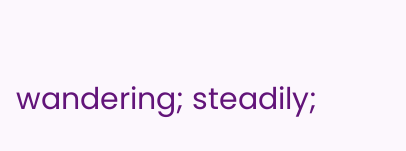wandering; steadily;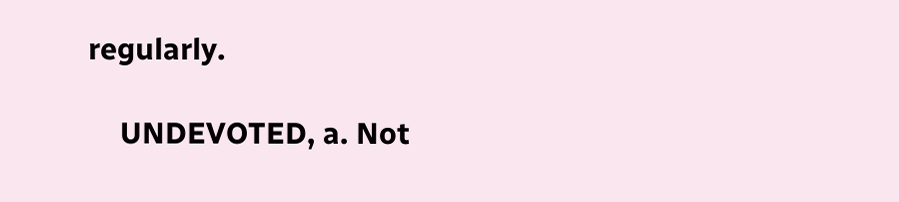regularly.

    UNDEVOTED, a. Not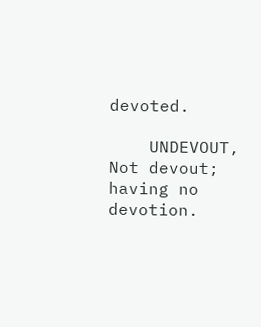devoted.

    UNDEVOUT, Not devout; having no devotion.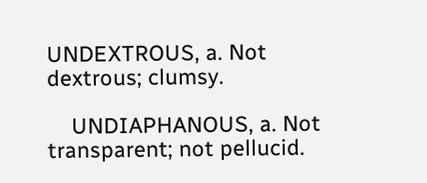UNDEXTROUS, a. Not dextrous; clumsy.

    UNDIAPHANOUS, a. Not transparent; not pellucid.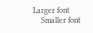Larger font
    Smaller font